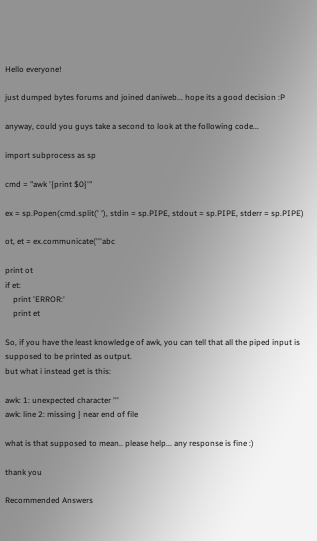Hello everyone!

just dumped bytes forums and joined daniweb... hope its a good decision :P

anyway, could you guys take a second to look at the following code...

import subprocess as sp

cmd = "awk '{print $0}'"

ex = sp.Popen(cmd.split(' '), stdin = sp.PIPE, stdout = sp.PIPE, stderr = sp.PIPE)

ot, et = ex.communicate('''abc

print ot
if et:
    print 'ERROR:'
    print et

So, if you have the least knowledge of awk, you can tell that all the piped input is supposed to be printed as output.
but what i instead get is this:

awk: 1: unexpected character '''
awk: line 2: missing } near end of file

what is that supposed to mean.. please help... any response is fine :)

thank you

Recommended Answers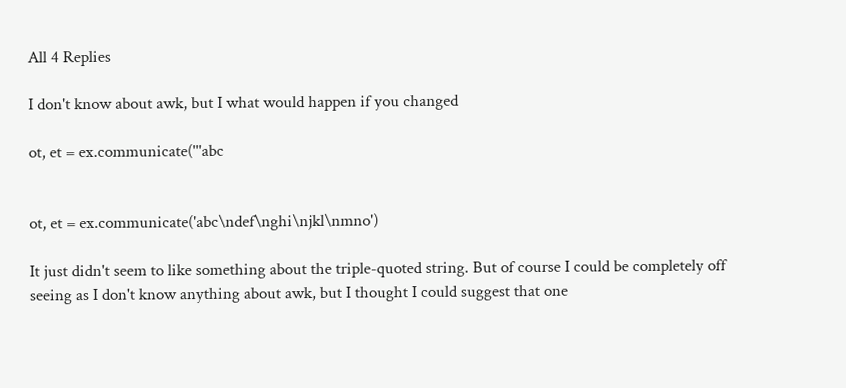All 4 Replies

I don't know about awk, but I what would happen if you changed

ot, et = ex.communicate('''abc


ot, et = ex.communicate('abc\ndef\nghi\njkl\nmno')

It just didn't seem to like something about the triple-quoted string. But of course I could be completely off seeing as I don't know anything about awk, but I thought I could suggest that one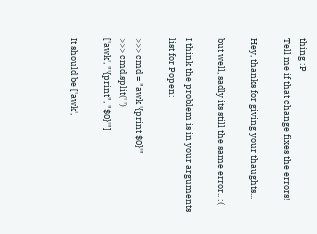thing :P
Tell me if that change fixes the errors!

Hey, thanks for giving your thaughts...

but well, sadly its still the same error.. :(

I think the problem is in your arguments list for Popen:

>>> cmd = "awk '{print $0}'"
>>> cmd.split(' ')
['awk', "'{print", "$0}'"]

It should be ['awk',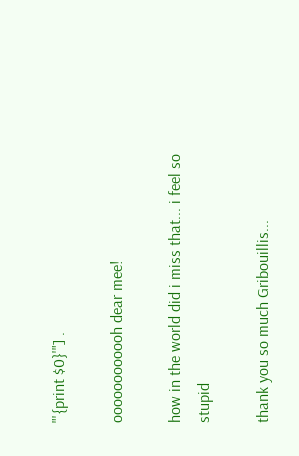"'{print $0}'"] .

oooooooooooh dear mee!

how in the world did i miss that... i feel so stupid

thank you so much Gribouillis...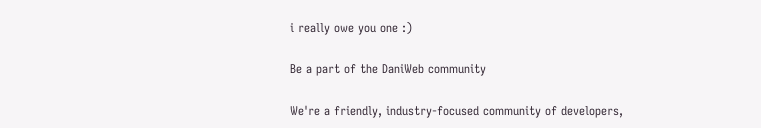i really owe you one :)

Be a part of the DaniWeb community

We're a friendly, industry-focused community of developers,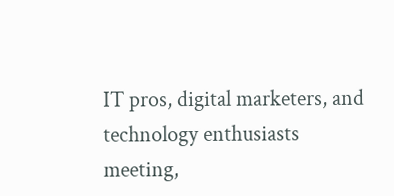IT pros, digital marketers, and technology enthusiasts meeting,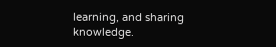learning, and sharing knowledge.